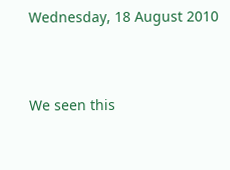Wednesday, 18 August 2010


We seen this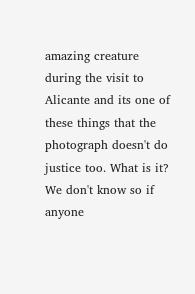amazing creature during the visit to Alicante and its one of these things that the photograph doesn't do justice too. What is it? We don't know so if anyone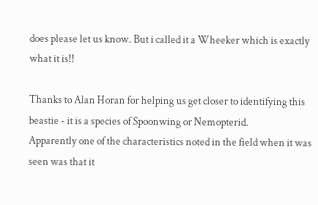does please let us know. But i called it a Wheeker which is exactly what it is!!

Thanks to Alan Horan for helping us get closer to identifying this beastie - it is a species of Spoonwing or Nemopterid.
Apparently one of the characteristics noted in the field when it was seen was that it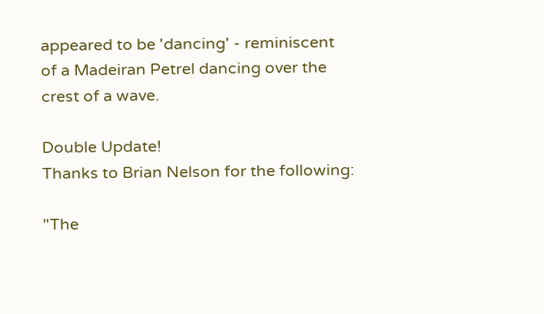appeared to be 'dancing' - reminiscent of a Madeiran Petrel dancing over the crest of a wave.

Double Update!
Thanks to Brian Nelson for the following:

"The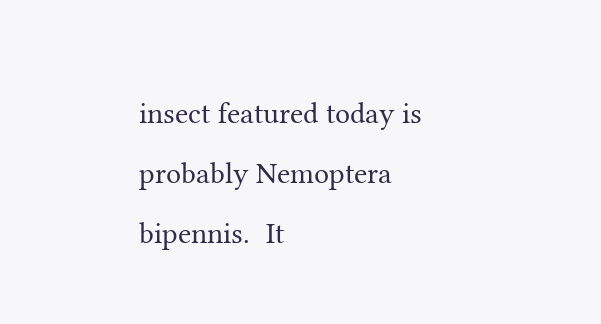insect featured today is probably Nemoptera bipennis.  It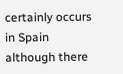certainly occurs in Spain although there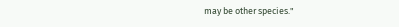may be other species."